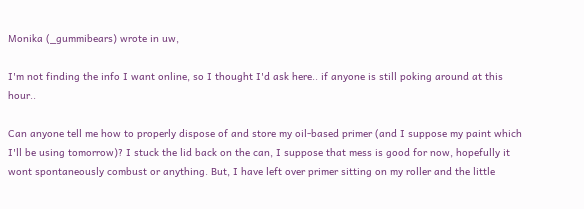Monika (_gummibears) wrote in uw,

I'm not finding the info I want online, so I thought I'd ask here.. if anyone is still poking around at this hour..

Can anyone tell me how to properly dispose of and store my oil-based primer (and I suppose my paint which I'll be using tomorrow)? I stuck the lid back on the can, I suppose that mess is good for now, hopefully it wont spontaneously combust or anything. But, I have left over primer sitting on my roller and the little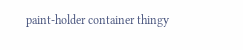paint-holder container thingy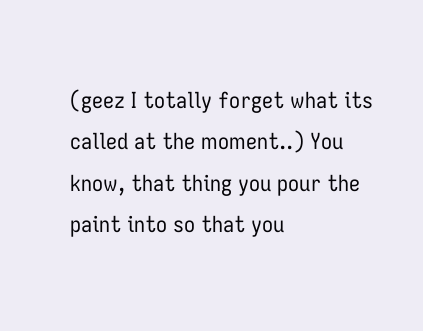(geez I totally forget what its called at the moment..) You know, that thing you pour the paint into so that you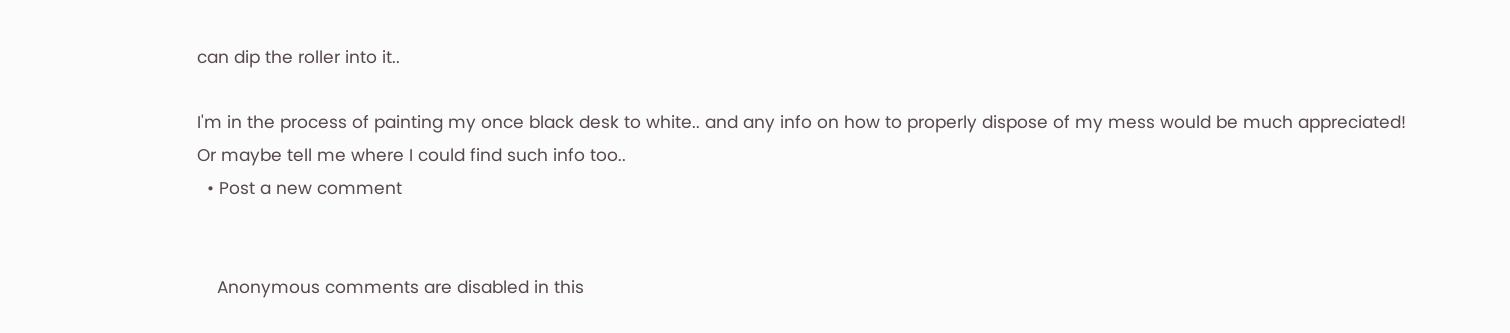can dip the roller into it..

I'm in the process of painting my once black desk to white.. and any info on how to properly dispose of my mess would be much appreciated! Or maybe tell me where I could find such info too..
  • Post a new comment


    Anonymous comments are disabled in this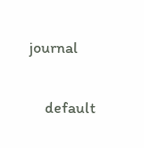journal

    default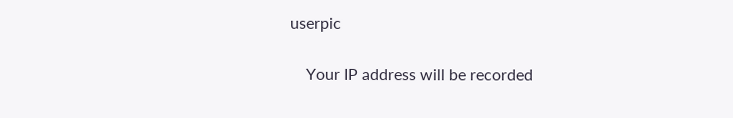userpic

    Your IP address will be recorded